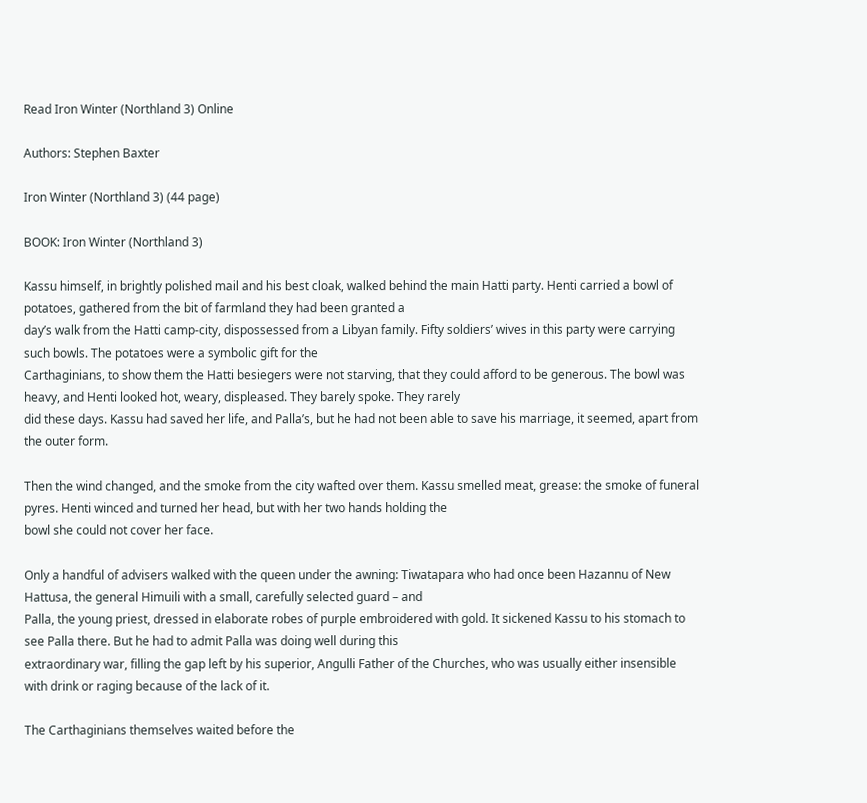Read Iron Winter (Northland 3) Online

Authors: Stephen Baxter

Iron Winter (Northland 3) (44 page)

BOOK: Iron Winter (Northland 3)

Kassu himself, in brightly polished mail and his best cloak, walked behind the main Hatti party. Henti carried a bowl of potatoes, gathered from the bit of farmland they had been granted a
day’s walk from the Hatti camp-city, dispossessed from a Libyan family. Fifty soldiers’ wives in this party were carrying such bowls. The potatoes were a symbolic gift for the
Carthaginians, to show them the Hatti besiegers were not starving, that they could afford to be generous. The bowl was heavy, and Henti looked hot, weary, displeased. They barely spoke. They rarely
did these days. Kassu had saved her life, and Palla’s, but he had not been able to save his marriage, it seemed, apart from the outer form.

Then the wind changed, and the smoke from the city wafted over them. Kassu smelled meat, grease: the smoke of funeral pyres. Henti winced and turned her head, but with her two hands holding the
bowl she could not cover her face.

Only a handful of advisers walked with the queen under the awning: Tiwatapara who had once been Hazannu of New Hattusa, the general Himuili with a small, carefully selected guard – and
Palla, the young priest, dressed in elaborate robes of purple embroidered with gold. It sickened Kassu to his stomach to see Palla there. But he had to admit Palla was doing well during this
extraordinary war, filling the gap left by his superior, Angulli Father of the Churches, who was usually either insensible with drink or raging because of the lack of it.

The Carthaginians themselves waited before the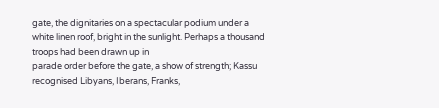gate, the dignitaries on a spectacular podium under a white linen roof, bright in the sunlight. Perhaps a thousand troops had been drawn up in
parade order before the gate, a show of strength; Kassu recognised Libyans, Iberans, Franks,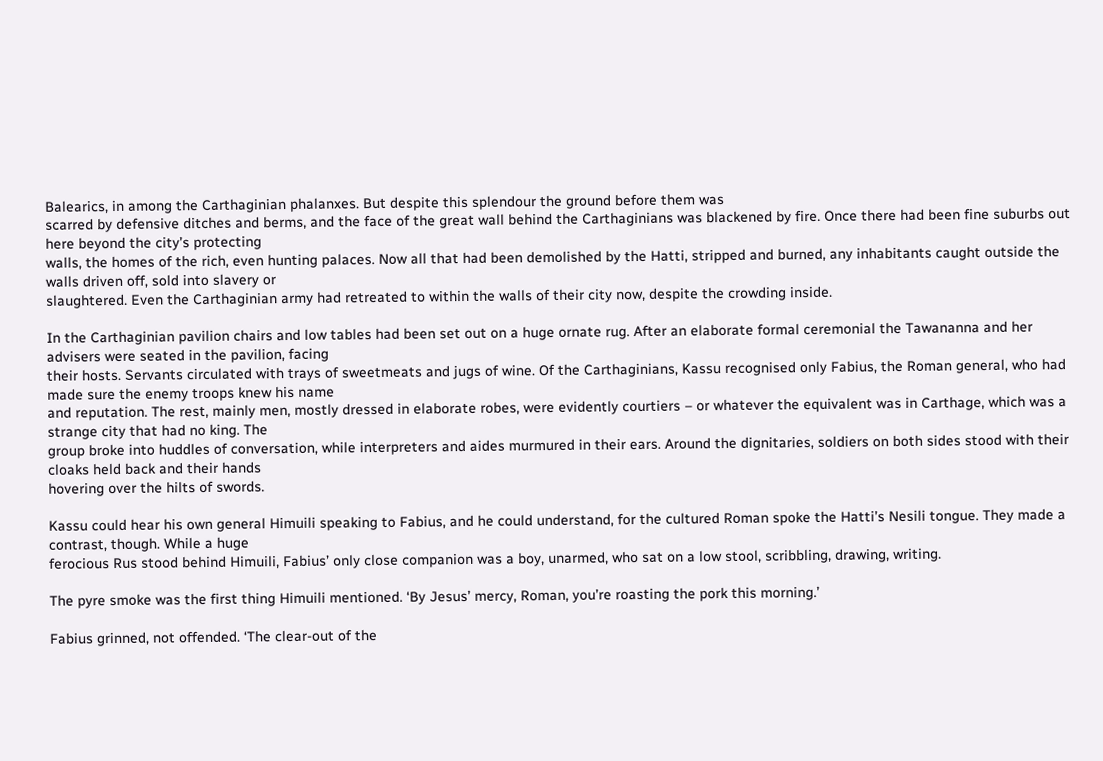Balearics, in among the Carthaginian phalanxes. But despite this splendour the ground before them was
scarred by defensive ditches and berms, and the face of the great wall behind the Carthaginians was blackened by fire. Once there had been fine suburbs out here beyond the city’s protecting
walls, the homes of the rich, even hunting palaces. Now all that had been demolished by the Hatti, stripped and burned, any inhabitants caught outside the walls driven off, sold into slavery or
slaughtered. Even the Carthaginian army had retreated to within the walls of their city now, despite the crowding inside.

In the Carthaginian pavilion chairs and low tables had been set out on a huge ornate rug. After an elaborate formal ceremonial the Tawananna and her advisers were seated in the pavilion, facing
their hosts. Servants circulated with trays of sweetmeats and jugs of wine. Of the Carthaginians, Kassu recognised only Fabius, the Roman general, who had made sure the enemy troops knew his name
and reputation. The rest, mainly men, mostly dressed in elaborate robes, were evidently courtiers – or whatever the equivalent was in Carthage, which was a strange city that had no king. The
group broke into huddles of conversation, while interpreters and aides murmured in their ears. Around the dignitaries, soldiers on both sides stood with their cloaks held back and their hands
hovering over the hilts of swords.

Kassu could hear his own general Himuili speaking to Fabius, and he could understand, for the cultured Roman spoke the Hatti’s Nesili tongue. They made a contrast, though. While a huge
ferocious Rus stood behind Himuili, Fabius’ only close companion was a boy, unarmed, who sat on a low stool, scribbling, drawing, writing.

The pyre smoke was the first thing Himuili mentioned. ‘By Jesus’ mercy, Roman, you’re roasting the pork this morning.’

Fabius grinned, not offended. ‘The clear-out of the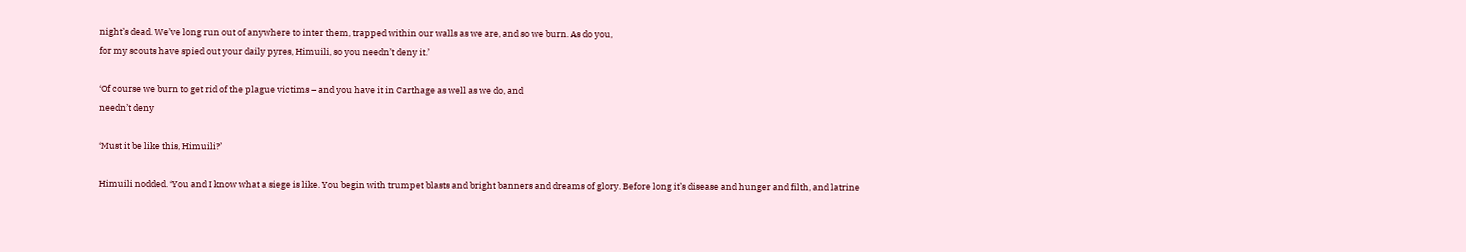night’s dead. We’ve long run out of anywhere to inter them, trapped within our walls as we are, and so we burn. As do you,
for my scouts have spied out your daily pyres, Himuili, so you needn’t deny it.’

‘Of course we burn to get rid of the plague victims – and you have it in Carthage as well as we do, and
needn’t deny

‘Must it be like this, Himuili?’

Himuili nodded. ‘You and I know what a siege is like. You begin with trumpet blasts and bright banners and dreams of glory. Before long it’s disease and hunger and filth, and latrine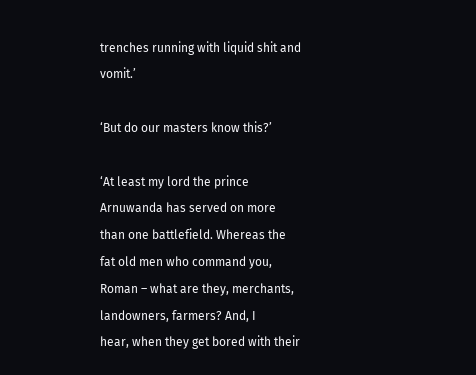trenches running with liquid shit and vomit.’

‘But do our masters know this?’

‘At least my lord the prince Arnuwanda has served on more than one battlefield. Whereas the fat old men who command you, Roman – what are they, merchants, landowners, farmers? And, I
hear, when they get bored with their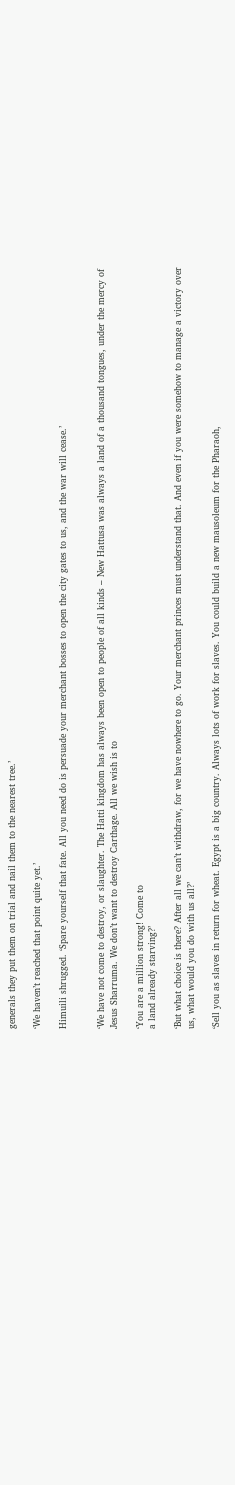generals they put them on trial and nail them to the nearest tree.’

‘We haven’t reached that point quite yet.’

Himuili shrugged. ‘Spare yourself that fate. All you need do is persuade your merchant bosses to open the city gates to us, and the war will cease.’


‘We have not come to destroy, or slaughter. The Hatti kingdom has always been open to people of all kinds – New Hattusa was always a land of a thousand tongues, under the mercy of
Jesus Sharruma. We don’t want to destroy Carthage. All we wish is to

‘You are a million strong! Come to
a land already starving?’

‘But what choice is there? After all we can’t withdraw, for we have nowhere to go. Your merchant princes must understand that. And even if you were somehow to manage a victory over
us, what would you do with us all?’

‘Sell you as slaves in return for wheat. Egypt is a big country. Always lots of work for slaves. You could build a new mausoleum for the Pharaoh,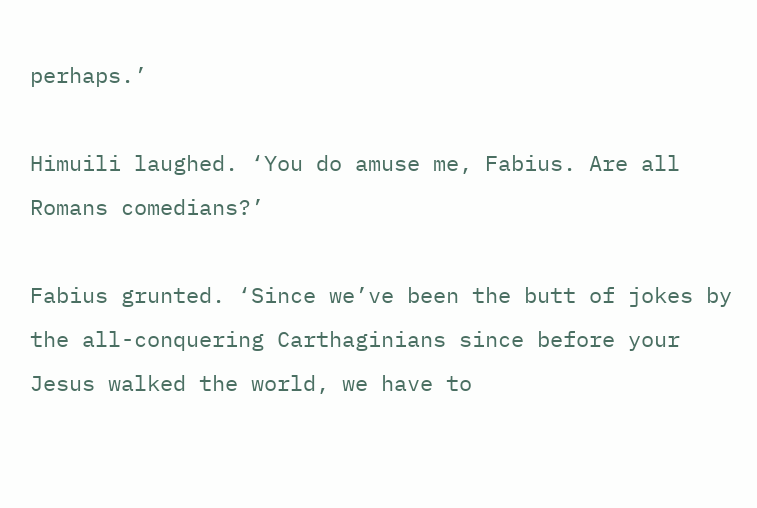perhaps.’

Himuili laughed. ‘You do amuse me, Fabius. Are all Romans comedians?’

Fabius grunted. ‘Since we’ve been the butt of jokes by the all-conquering Carthaginians since before your Jesus walked the world, we have to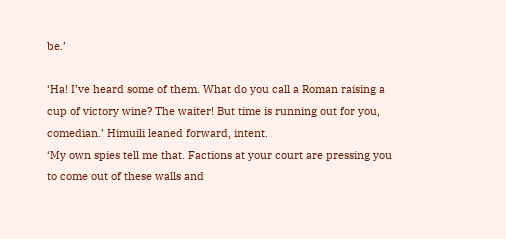be.’

‘Ha! I’ve heard some of them. What do you call a Roman raising a cup of victory wine? The waiter! But time is running out for you, comedian.’ Himuili leaned forward, intent.
‘My own spies tell me that. Factions at your court are pressing you to come out of these walls and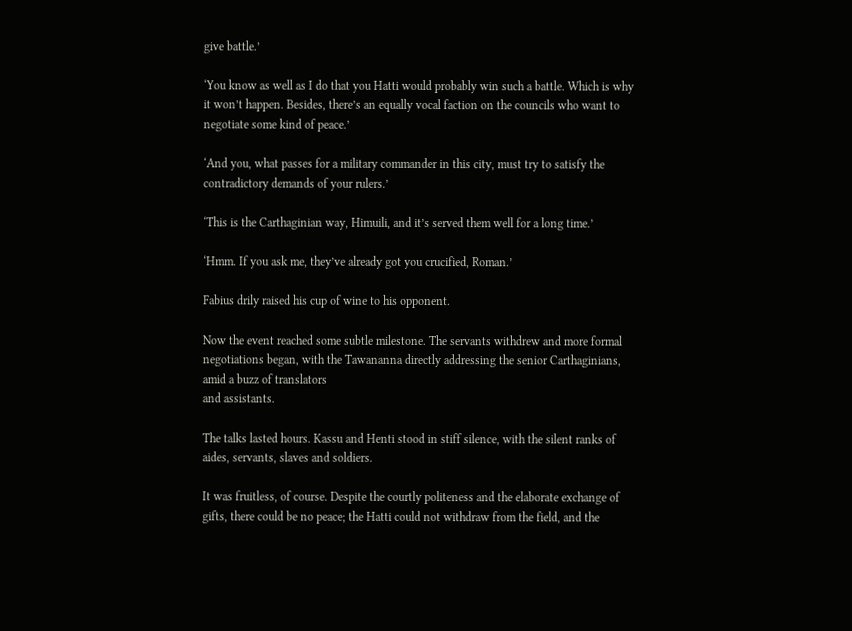give battle.’

‘You know as well as I do that you Hatti would probably win such a battle. Which is why it won’t happen. Besides, there’s an equally vocal faction on the councils who want to
negotiate some kind of peace.’

‘And you, what passes for a military commander in this city, must try to satisfy the contradictory demands of your rulers.’

‘This is the Carthaginian way, Himuili, and it’s served them well for a long time.’

‘Hmm. If you ask me, they’ve already got you crucified, Roman.’

Fabius drily raised his cup of wine to his opponent.

Now the event reached some subtle milestone. The servants withdrew and more formal negotiations began, with the Tawananna directly addressing the senior Carthaginians, amid a buzz of translators
and assistants.

The talks lasted hours. Kassu and Henti stood in stiff silence, with the silent ranks of aides, servants, slaves and soldiers.

It was fruitless, of course. Despite the courtly politeness and the elaborate exchange of gifts, there could be no peace; the Hatti could not withdraw from the field, and the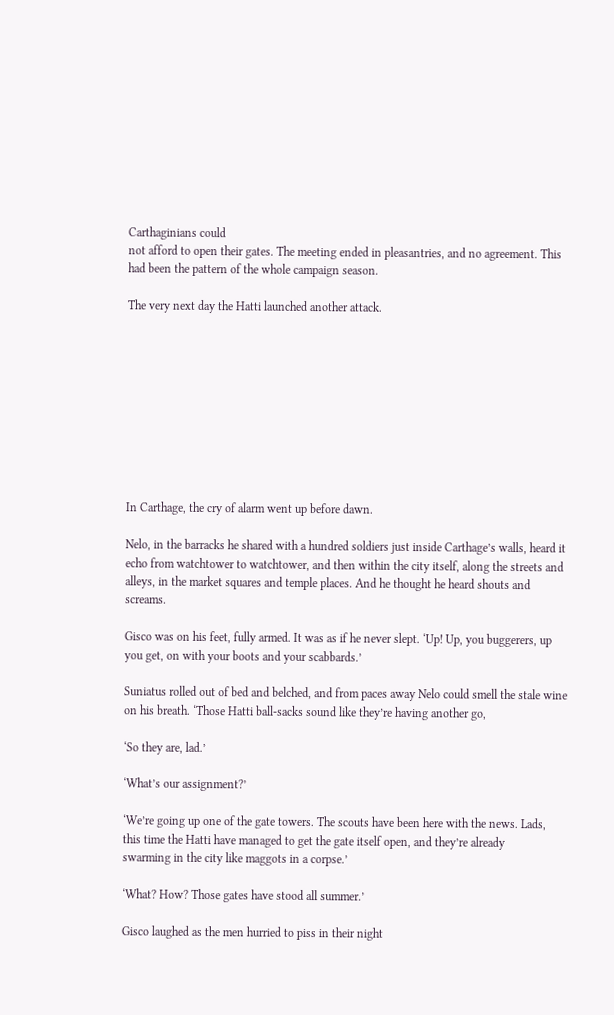Carthaginians could
not afford to open their gates. The meeting ended in pleasantries, and no agreement. This had been the pattern of the whole campaign season.

The very next day the Hatti launched another attack.










In Carthage, the cry of alarm went up before dawn.

Nelo, in the barracks he shared with a hundred soldiers just inside Carthage’s walls, heard it echo from watchtower to watchtower, and then within the city itself, along the streets and
alleys, in the market squares and temple places. And he thought he heard shouts and screams.

Gisco was on his feet, fully armed. It was as if he never slept. ‘Up! Up, you buggerers, up you get, on with your boots and your scabbards.’

Suniatus rolled out of bed and belched, and from paces away Nelo could smell the stale wine on his breath. ‘Those Hatti ball-sacks sound like they’re having another go,

‘So they are, lad.’

‘What’s our assignment?’

‘We’re going up one of the gate towers. The scouts have been here with the news. Lads, this time the Hatti have managed to get the gate itself open, and they’re already
swarming in the city like maggots in a corpse.’

‘What? How? Those gates have stood all summer.’

Gisco laughed as the men hurried to piss in their night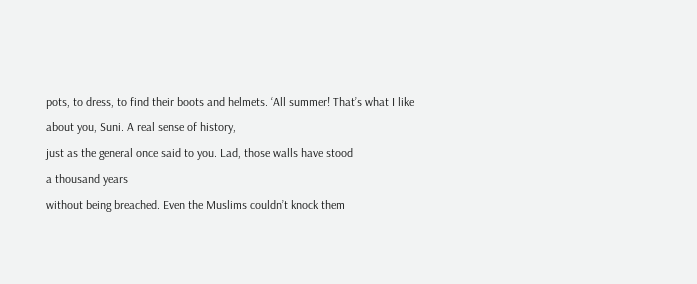pots, to dress, to find their boots and helmets. ‘All summer! That’s what I like about you, Suni. A real sense of history,
just as the general once said to you. Lad, those walls have stood
a thousand years
without being breached. Even the Muslims couldn’t knock them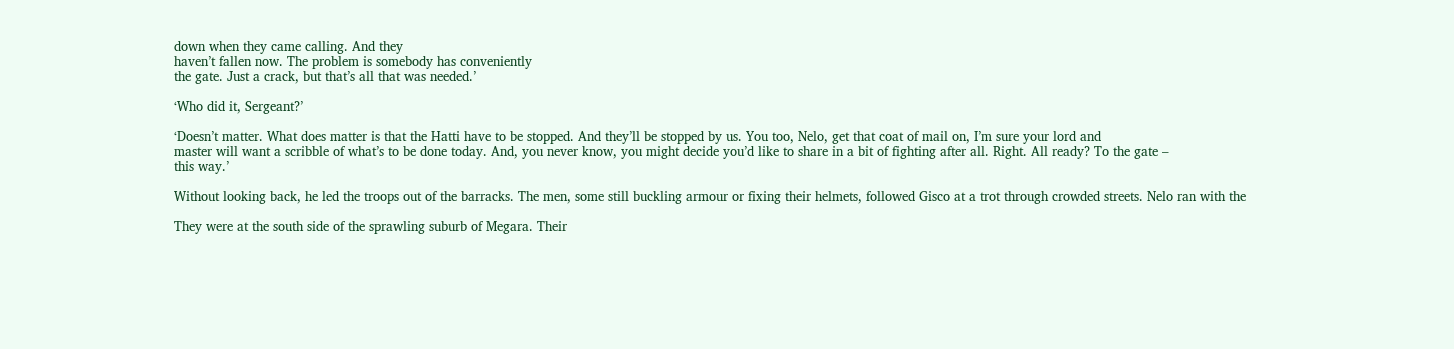down when they came calling. And they
haven’t fallen now. The problem is somebody has conveniently
the gate. Just a crack, but that’s all that was needed.’

‘Who did it, Sergeant?’

‘Doesn’t matter. What does matter is that the Hatti have to be stopped. And they’ll be stopped by us. You too, Nelo, get that coat of mail on, I’m sure your lord and
master will want a scribble of what’s to be done today. And, you never know, you might decide you’d like to share in a bit of fighting after all. Right. All ready? To the gate –
this way.’

Without looking back, he led the troops out of the barracks. The men, some still buckling armour or fixing their helmets, followed Gisco at a trot through crowded streets. Nelo ran with the

They were at the south side of the sprawling suburb of Megara. Their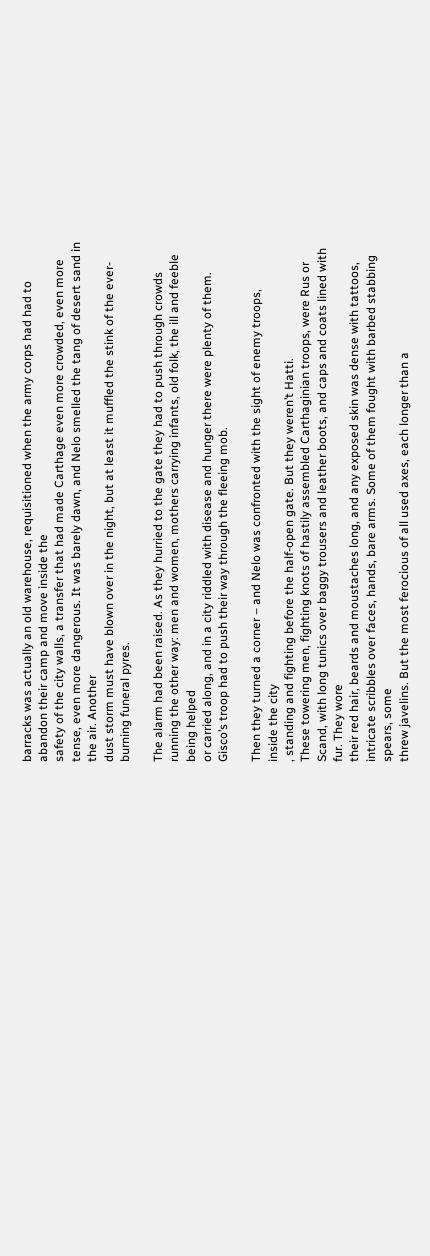barracks was actually an old warehouse, requisitioned when the army corps had had to abandon their camp and move inside the
safety of the city walls, a transfer that had made Carthage even more crowded, even more tense, even more dangerous. It was barely dawn, and Nelo smelled the tang of desert sand in the air. Another
dust storm must have blown over in the night, but at least it muffled the stink of the ever-burning funeral pyres.

The alarm had been raised. As they hurried to the gate they had to push through crowds running the other way: men and women, mothers carrying infants, old folk, the ill and feeble being helped
or carried along, and in a city riddled with disease and hunger there were plenty of them. Gisco’s troop had to push their way through the fleeing mob.

Then they turned a corner – and Nelo was confronted with the sight of enemy troops,
inside the city
, standing and fighting before the half-open gate. But they weren’t Hatti.
These towering men, fighting knots of hastily assembled Carthaginian troops, were Rus or Scand, with long tunics over baggy trousers and leather boots, and caps and coats lined with fur. They wore
their red hair, beards and moustaches long, and any exposed skin was dense with tattoos, intricate scribbles over faces, hands, bare arms. Some of them fought with barbed stabbing spears, some
threw javelins. But the most ferocious of all used axes, each longer than a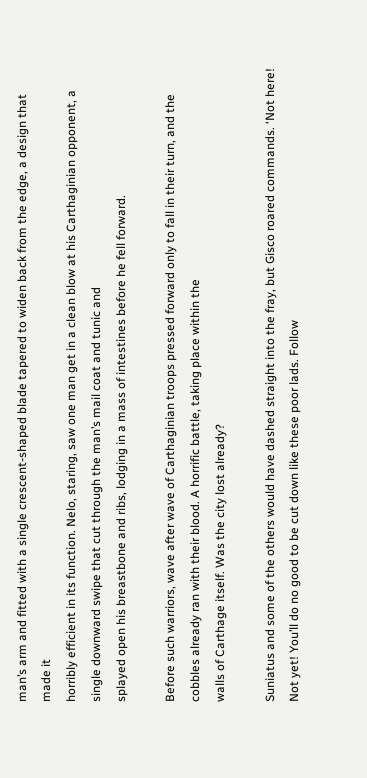man’s arm and fitted with a single crescent-shaped blade tapered to widen back from the edge, a design that made it
horribly efficient in its function. Nelo, staring, saw one man get in a clean blow at his Carthaginian opponent, a single downward swipe that cut through the man’s mail coat and tunic and
splayed open his breastbone and ribs, lodging in a mass of intestines before he fell forward.

Before such warriors, wave after wave of Carthaginian troops pressed forward only to fall in their turn, and the cobbles already ran with their blood. A horrific battle, taking place within the
walls of Carthage itself. Was the city lost already?

Suniatus and some of the others would have dashed straight into the fray, but Gisco roared commands. ‘Not here! Not yet! You’ll do no good to be cut down like these poor lads. Follow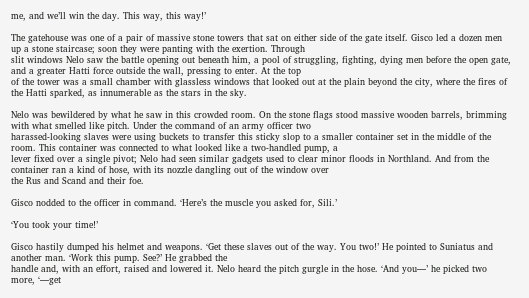me, and we’ll win the day. This way, this way!’

The gatehouse was one of a pair of massive stone towers that sat on either side of the gate itself. Gisco led a dozen men up a stone staircase; soon they were panting with the exertion. Through
slit windows Nelo saw the battle opening out beneath him, a pool of struggling, fighting, dying men before the open gate, and a greater Hatti force outside the wall, pressing to enter. At the top
of the tower was a small chamber with glassless windows that looked out at the plain beyond the city, where the fires of the Hatti sparked, as innumerable as the stars in the sky.

Nelo was bewildered by what he saw in this crowded room. On the stone flags stood massive wooden barrels, brimming with what smelled like pitch. Under the command of an army officer two
harassed-looking slaves were using buckets to transfer this sticky slop to a smaller container set in the middle of the room. This container was connected to what looked like a two-handled pump, a
lever fixed over a single pivot; Nelo had seen similar gadgets used to clear minor floods in Northland. And from the container ran a kind of hose, with its nozzle dangling out of the window over
the Rus and Scand and their foe.

Gisco nodded to the officer in command. ‘Here’s the muscle you asked for, Sili.’

‘You took your time!’

Gisco hastily dumped his helmet and weapons. ‘Get these slaves out of the way. You two!’ He pointed to Suniatus and another man. ‘Work this pump. See?’ He grabbed the
handle and, with an effort, raised and lowered it. Nelo heard the pitch gurgle in the hose. ‘And you—’ he picked two more, ‘—get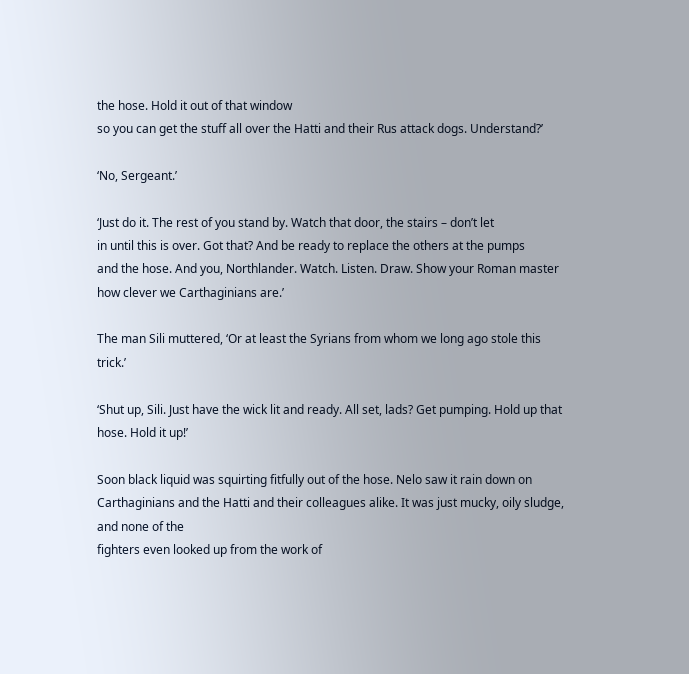the hose. Hold it out of that window
so you can get the stuff all over the Hatti and their Rus attack dogs. Understand?’

‘No, Sergeant.’

‘Just do it. The rest of you stand by. Watch that door, the stairs – don’t let
in until this is over. Got that? And be ready to replace the others at the pumps
and the hose. And you, Northlander. Watch. Listen. Draw. Show your Roman master how clever we Carthaginians are.’

The man Sili muttered, ‘Or at least the Syrians from whom we long ago stole this trick.’

‘Shut up, Sili. Just have the wick lit and ready. All set, lads? Get pumping. Hold up that hose. Hold it up!’

Soon black liquid was squirting fitfully out of the hose. Nelo saw it rain down on Carthaginians and the Hatti and their colleagues alike. It was just mucky, oily sludge, and none of the
fighters even looked up from the work of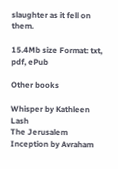slaughter as it fell on them.

15.4Mb size Format: txt, pdf, ePub

Other books

Whisper by Kathleen Lash
The Jerusalem Inception by Avraham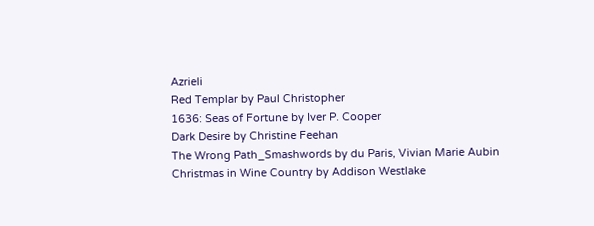Azrieli
Red Templar by Paul Christopher
1636: Seas of Fortune by Iver P. Cooper
Dark Desire by Christine Feehan
The Wrong Path_Smashwords by du Paris, Vivian Marie Aubin
Christmas in Wine Country by Addison Westlake